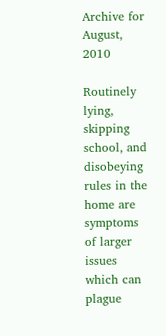Archive for August, 2010

Routinely lying, skipping school, and disobeying rules in the home are symptoms of larger issues which can plague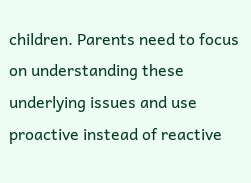children. Parents need to focus on understanding these underlying issues and use proactive instead of reactive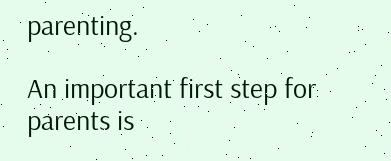parenting.

An important first step for parents is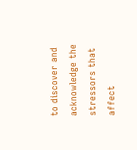to discover and acknowledge the stressors that affect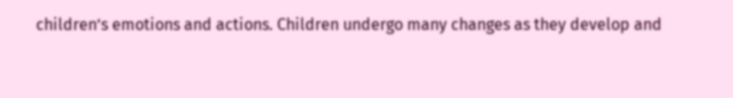children’s emotions and actions. Children undergo many changes as they develop and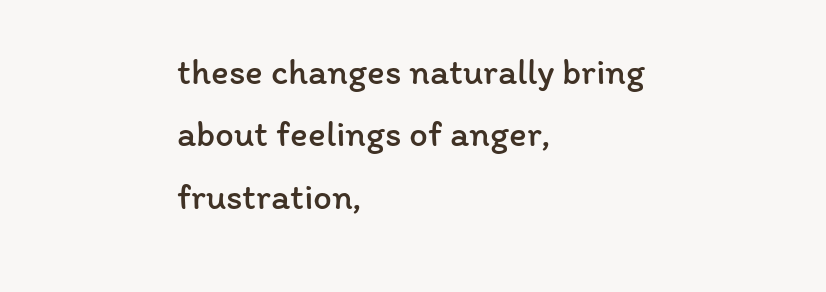these changes naturally bring about feelings of anger, frustration,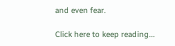and even fear.

Click here to keep reading...